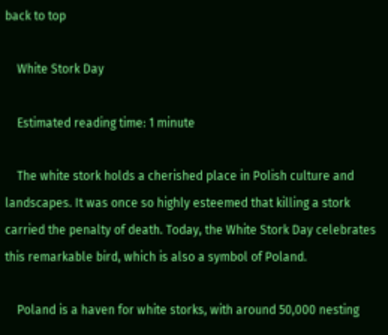back to top

    White Stork Day

    Estimated reading time: 1 minute

    The white stork holds a cherished place in Polish culture and landscapes. It was once so highly esteemed that killing a stork carried the penalty of death. Today, the White Stork Day celebrates this remarkable bird, which is also a symbol of Poland.

    Poland is a haven for white storks, with around 50,000 nesting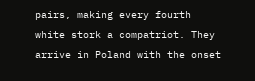pairs, making every fourth white stork a compatriot. They arrive in Poland with the onset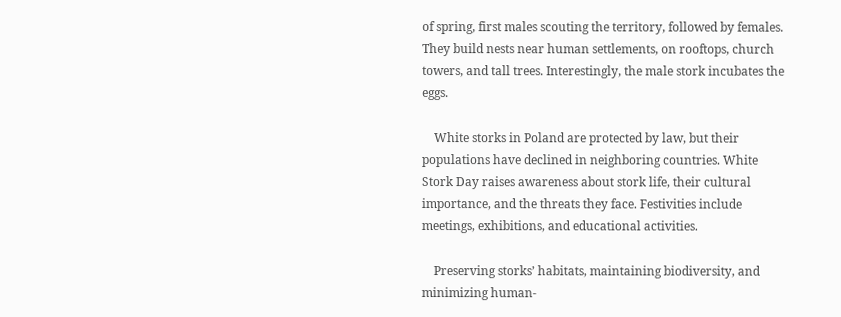of spring, first males scouting the territory, followed by females. They build nests near human settlements, on rooftops, church towers, and tall trees. Interestingly, the male stork incubates the eggs.

    White storks in Poland are protected by law, but their populations have declined in neighboring countries. White Stork Day raises awareness about stork life, their cultural importance, and the threats they face. Festivities include meetings, exhibitions, and educational activities.

    Preserving storks’ habitats, maintaining biodiversity, and minimizing human-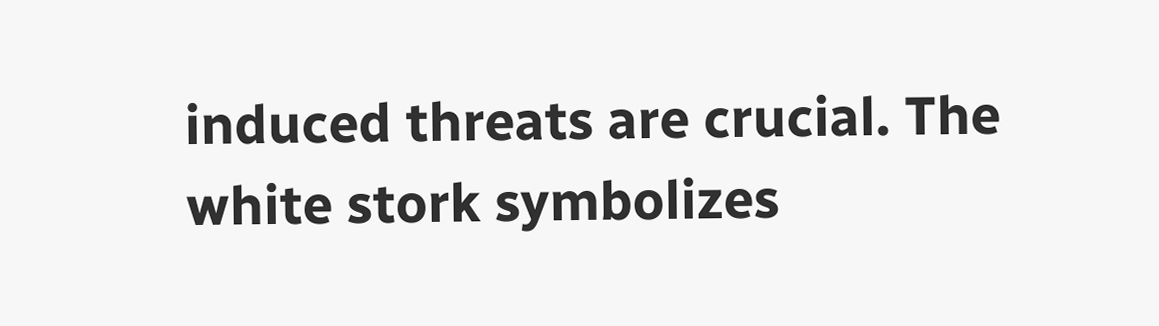induced threats are crucial. The white stork symbolizes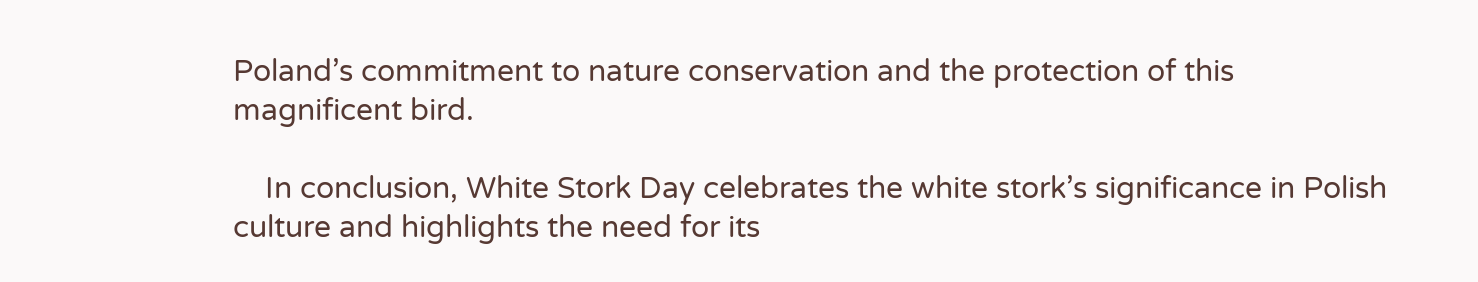Poland’s commitment to nature conservation and the protection of this magnificent bird.

    In conclusion, White Stork Day celebrates the white stork’s significance in Polish culture and highlights the need for its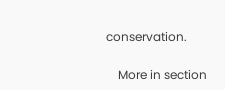conservation.

    More in section